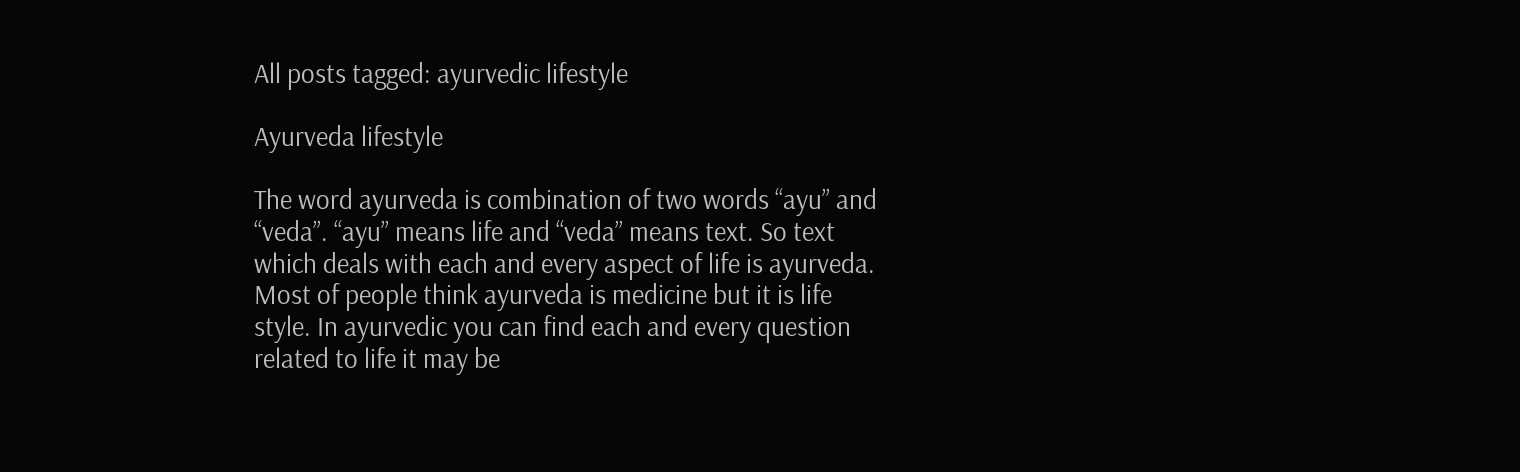All posts tagged: ayurvedic lifestyle

Ayurveda lifestyle

The word ayurveda is combination of two words “ayu” and “veda”. “ayu” means life and “veda” means text. So text which deals with each and every aspect of life is ayurveda. Most of people think ayurveda is medicine but it is life style. In ayurvedic you can find each and every question related to life it may be